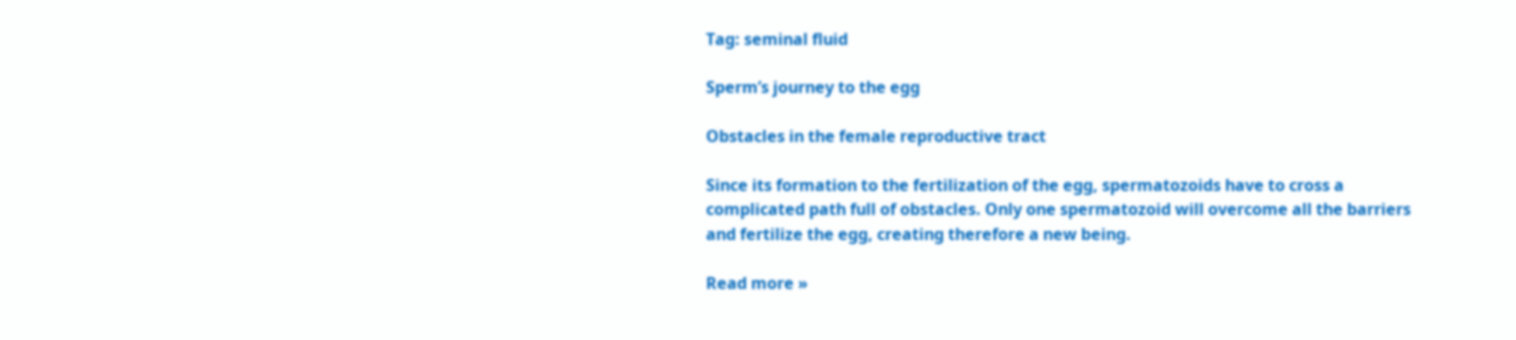Tag: seminal fluid

Sperm’s journey to the egg

Obstacles in the female reproductive tract

Since its formation to the fertilization of the egg, spermatozoids have to cross a complicated path full of obstacles. Only one spermatozoid will overcome all the barriers and fertilize the egg, creating therefore a new being.

Read more »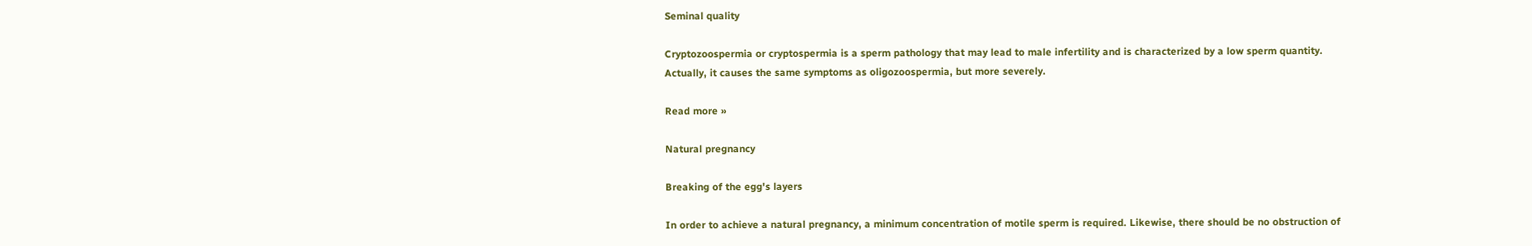Seminal quality

Cryptozoospermia or cryptospermia is a sperm pathology that may lead to male infertility and is characterized by a low sperm quantity. Actually, it causes the same symptoms as oligozoospermia, but more severely.

Read more »

Natural pregnancy

Breaking of the egg's layers

In order to achieve a natural pregnancy, a minimum concentration of motile sperm is required. Likewise, there should be no obstruction of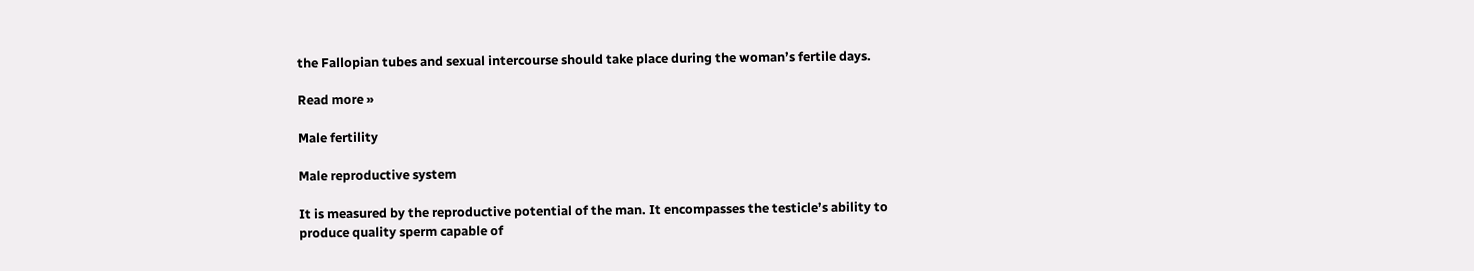the Fallopian tubes and sexual intercourse should take place during the woman’s fertile days.

Read more »

Male fertility

Male reproductive system

It is measured by the reproductive potential of the man. It encompasses the testicle’s ability to produce quality sperm capable of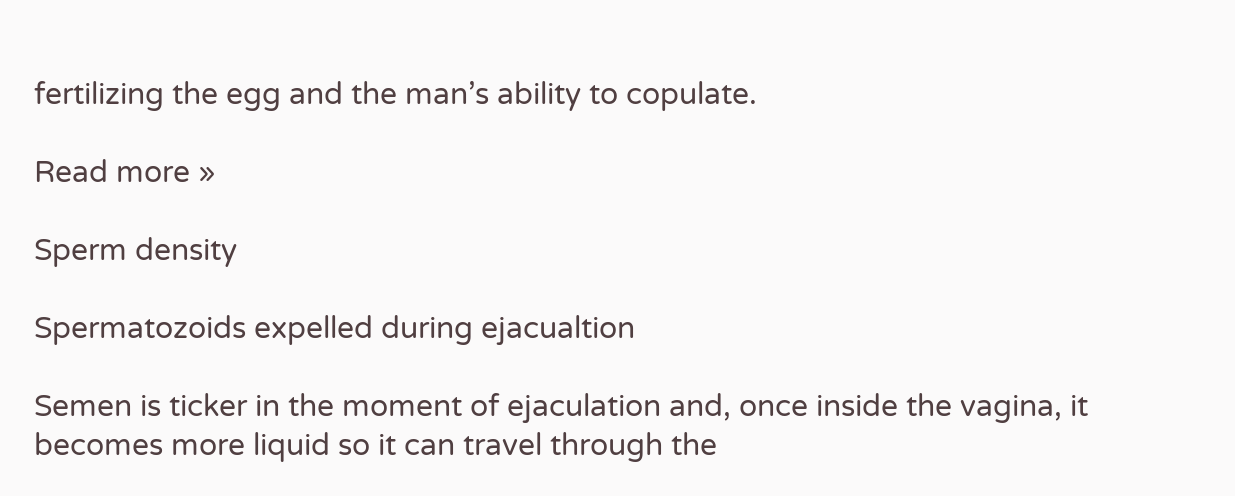fertilizing the egg and the man’s ability to copulate.

Read more »

Sperm density

Spermatozoids expelled during ejacualtion

Semen is ticker in the moment of ejaculation and, once inside the vagina, it becomes more liquid so it can travel through the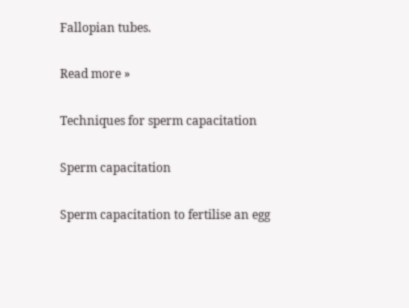Fallopian tubes.

Read more »

Techniques for sperm capacitation

Sperm capacitation

Sperm capacitation to fertilise an egg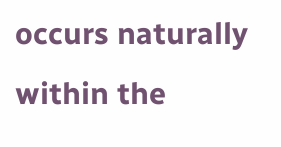occurs naturally within the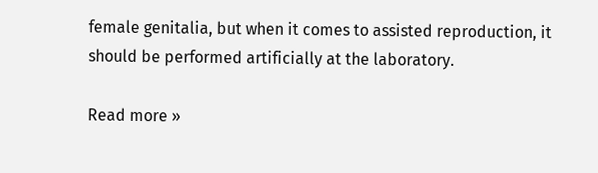female genitalia, but when it comes to assisted reproduction, it should be performed artificially at the laboratory.

Read more »